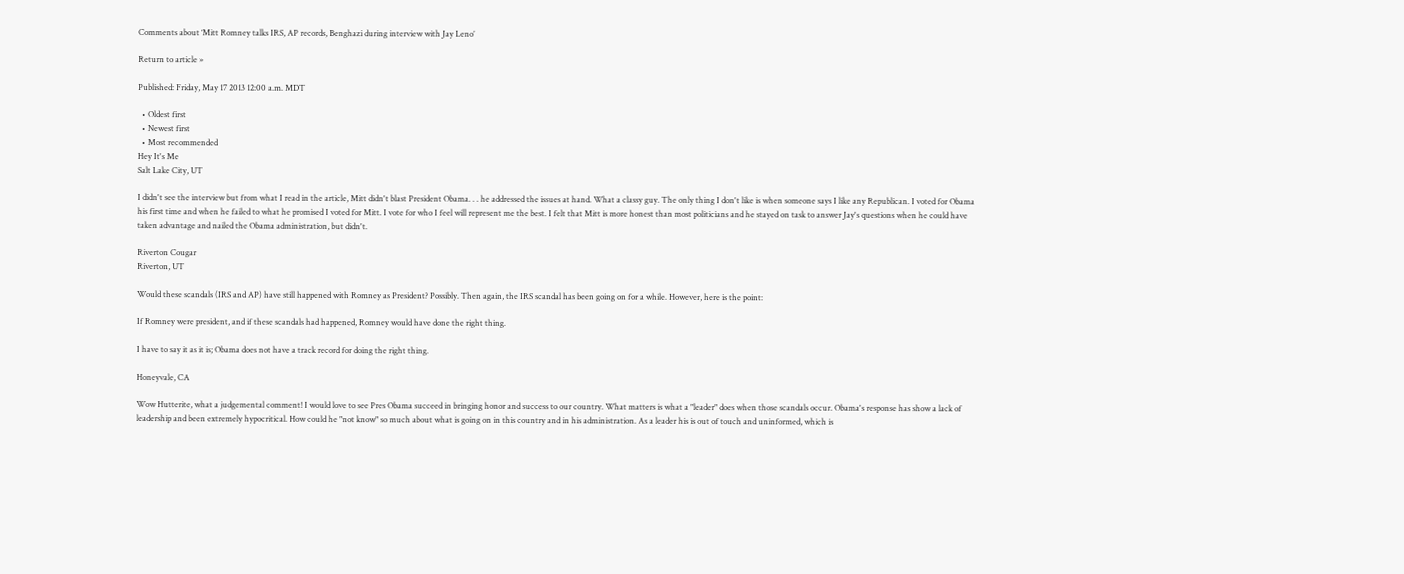Comments about ‘Mitt Romney talks IRS, AP records, Benghazi during interview with Jay Leno’

Return to article »

Published: Friday, May 17 2013 12:00 a.m. MDT

  • Oldest first
  • Newest first
  • Most recommended
Hey It's Me
Salt Lake City, UT

I didn't see the interview but from what I read in the article, Mitt didn't blast President Obama. . . he addressed the issues at hand. What a classy guy. The only thing I don't like is when someone says I like any Republican. I voted for Obama his first time and when he failed to what he promised I voted for Mitt. I vote for who I feel will represent me the best. I felt that Mitt is more honest than most politicians and he stayed on task to answer Jay's questions when he could have taken advantage and nailed the Obama administration, but didn't.

Riverton Cougar
Riverton, UT

Would these scandals (IRS and AP) have still happened with Romney as President? Possibly. Then again, the IRS scandal has been going on for a while. However, here is the point:

If Romney were president, and if these scandals had happened, Romney would have done the right thing.

I have to say it as it is; Obama does not have a track record for doing the right thing.

Honeyvale, CA

Wow Hutterite, what a judgemental comment! I would love to see Pres Obama succeed in bringing honor and success to our country. What matters is what a "leader" does when those scandals occur. Obama's response has show a lack of leadership and been extremely hypocritical. How could he "not know" so much about what is going on in this country and in his administration. As a leader his is out of touch and uninformed, which is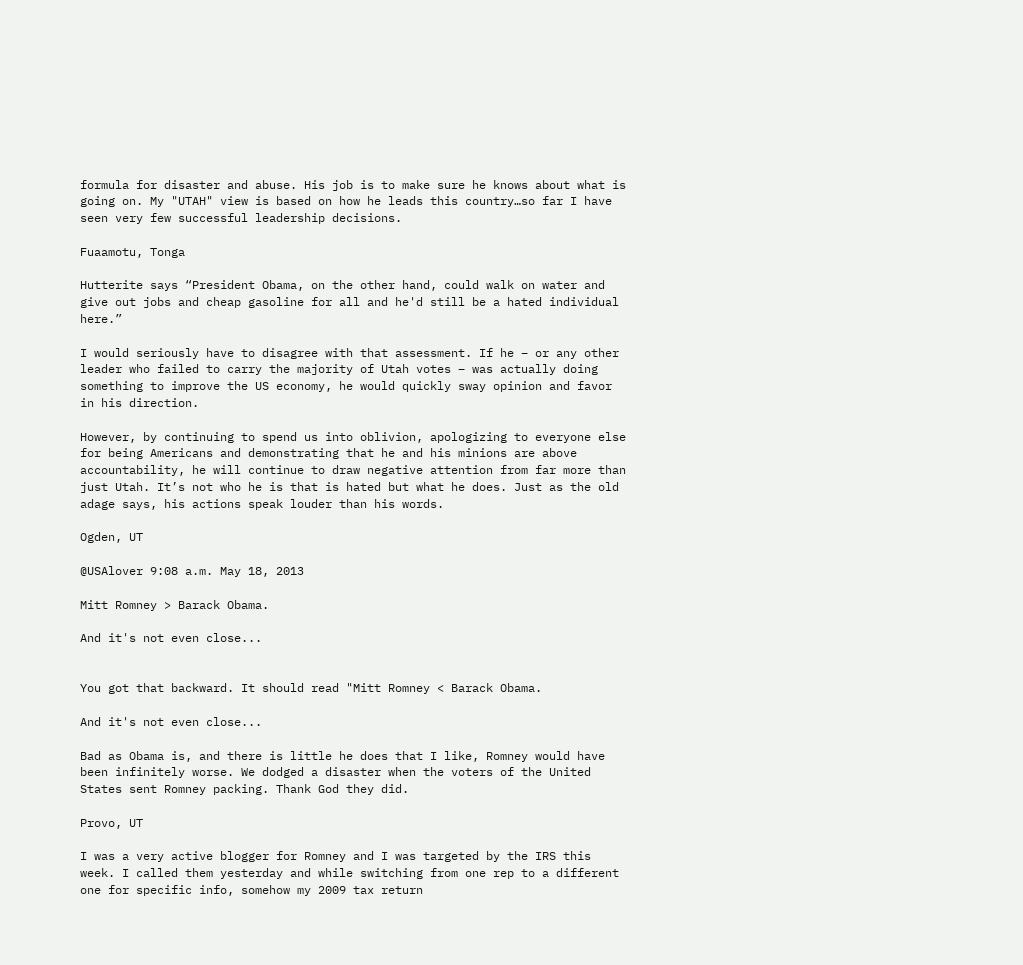formula for disaster and abuse. His job is to make sure he knows about what is going on. My "UTAH" view is based on how he leads this country…so far I have seen very few successful leadership decisions.

Fuaamotu, Tonga

Hutterite says “President Obama, on the other hand, could walk on water and give out jobs and cheap gasoline for all and he'd still be a hated individual here.”

I would seriously have to disagree with that assessment. If he – or any other leader who failed to carry the majority of Utah votes – was actually doing something to improve the US economy, he would quickly sway opinion and favor in his direction.

However, by continuing to spend us into oblivion, apologizing to everyone else for being Americans and demonstrating that he and his minions are above accountability, he will continue to draw negative attention from far more than just Utah. It’s not who he is that is hated but what he does. Just as the old adage says, his actions speak louder than his words.

Ogden, UT

@USAlover 9:08 a.m. May 18, 2013

Mitt Romney > Barack Obama.

And it's not even close...


You got that backward. It should read "Mitt Romney < Barack Obama.

And it's not even close...

Bad as Obama is, and there is little he does that I like, Romney would have been infinitely worse. We dodged a disaster when the voters of the United States sent Romney packing. Thank God they did.

Provo, UT

I was a very active blogger for Romney and I was targeted by the IRS this week. I called them yesterday and while switching from one rep to a different one for specific info, somehow my 2009 tax return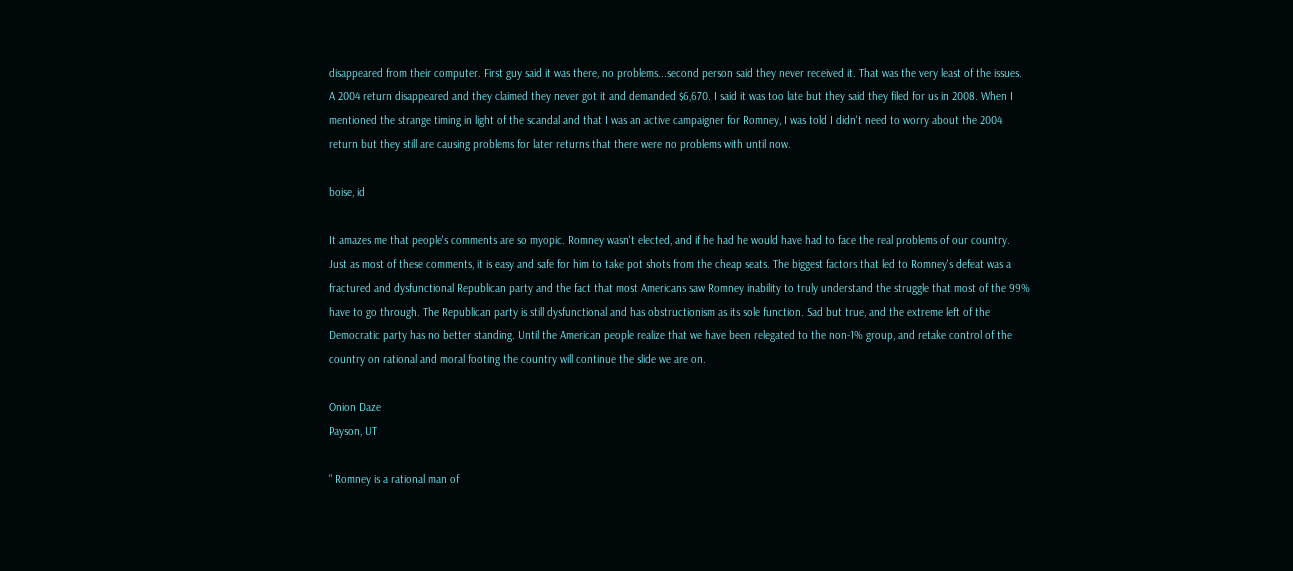disappeared from their computer. First guy said it was there, no problems...second person said they never received it. That was the very least of the issues. A 2004 return disappeared and they claimed they never got it and demanded $6,670. I said it was too late but they said they filed for us in 2008. When I mentioned the strange timing in light of the scandal and that I was an active campaigner for Romney, I was told I didn't need to worry about the 2004 return but they still are causing problems for later returns that there were no problems with until now.

boise, id

It amazes me that people's comments are so myopic. Romney wasn't elected, and if he had he would have had to face the real problems of our country. Just as most of these comments, it is easy and safe for him to take pot shots from the cheap seats. The biggest factors that led to Romney's defeat was a fractured and dysfunctional Republican party and the fact that most Americans saw Romney inability to truly understand the struggle that most of the 99% have to go through. The Republican party is still dysfunctional and has obstructionism as its sole function. Sad but true, and the extreme left of the Democratic party has no better standing. Until the American people realize that we have been relegated to the non-1% group, and retake control of the country on rational and moral footing the country will continue the slide we are on.

Onion Daze
Payson, UT

" Romney is a rational man of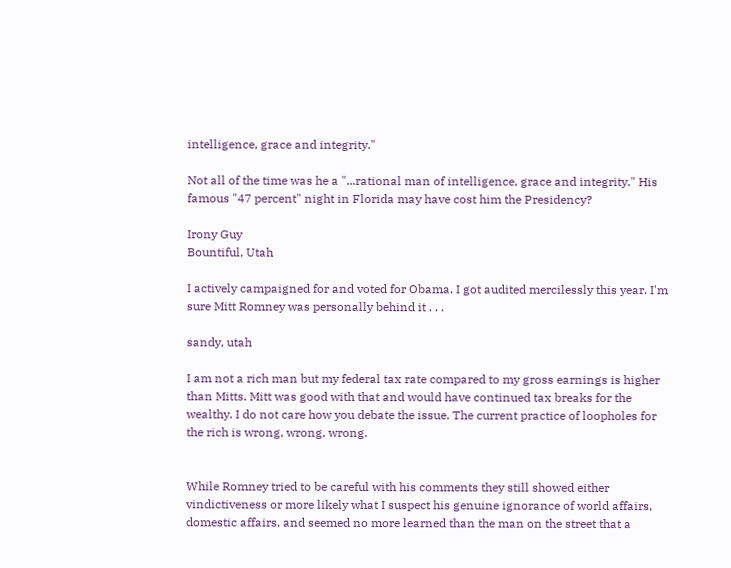intelligence, grace and integrity."

Not all of the time was he a "...rational man of intelligence, grace and integrity." His famous "47 percent" night in Florida may have cost him the Presidency?

Irony Guy
Bountiful, Utah

I actively campaigned for and voted for Obama. I got audited mercilessly this year. I'm sure Mitt Romney was personally behind it . . .

sandy, utah

I am not a rich man but my federal tax rate compared to my gross earnings is higher than Mitts. Mitt was good with that and would have continued tax breaks for the wealthy. I do not care how you debate the issue. The current practice of loopholes for the rich is wrong, wrong, wrong.


While Romney tried to be careful with his comments they still showed either vindictiveness or more likely what I suspect his genuine ignorance of world affairs, domestic affairs, and seemed no more learned than the man on the street that a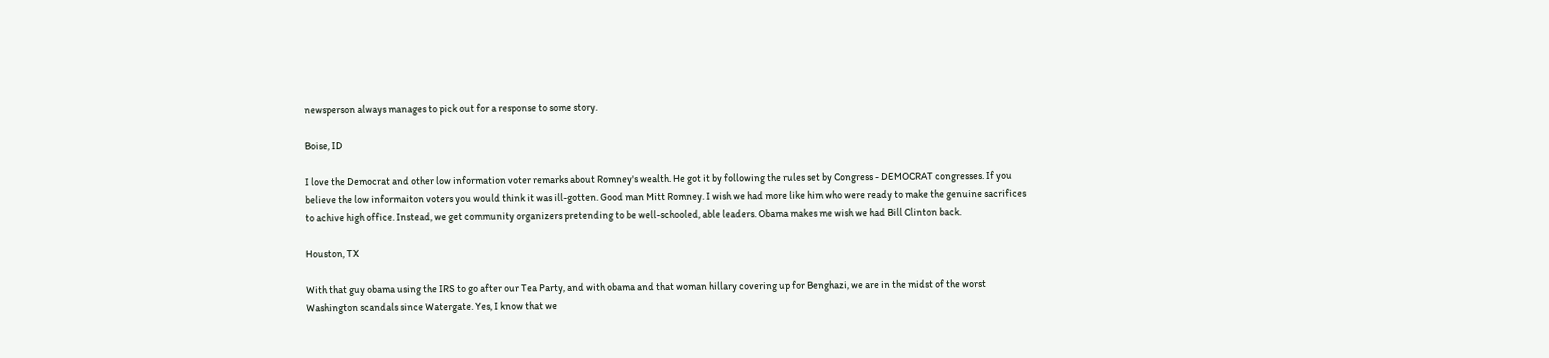newsperson always manages to pick out for a response to some story.

Boise, ID

I love the Democrat and other low information voter remarks about Romney's wealth. He got it by following the rules set by Congress - DEMOCRAT congresses. If you believe the low informaiton voters you would think it was ill-gotten. Good man Mitt Romney. I wish we had more like him who were ready to make the genuine sacrifices to achive high office. Instead, we get community organizers pretending to be well-schooled, able leaders. Obama makes me wish we had Bill Clinton back.

Houston, TX

With that guy obama using the IRS to go after our Tea Party, and with obama and that woman hillary covering up for Benghazi, we are in the midst of the worst Washington scandals since Watergate. Yes, I know that we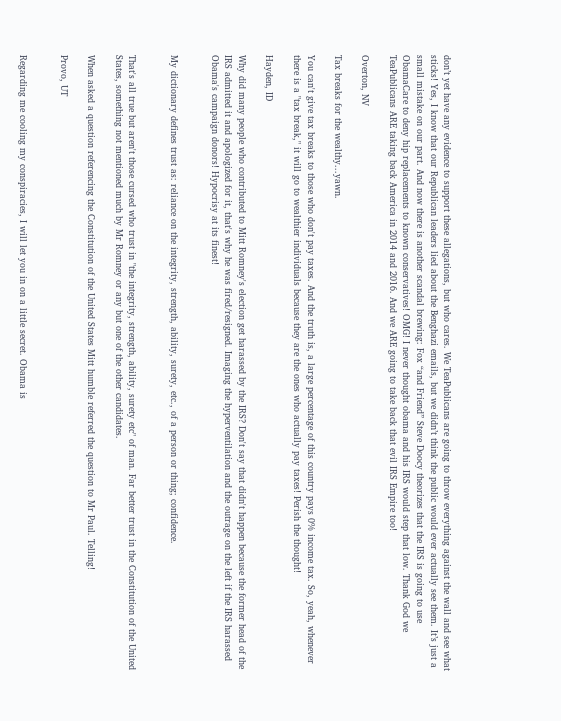don’t yet have any evidence to support these allegations, but who cares. We TeaPublicans are going to throw everything against the wall and see what sticks! Yes, I know that our Republican leaders lied about the Benghazi emails, but we didn’t think the public would ever actually see them. It’s just a small mistake on our part. And now there is another scandal brewing: Fox “and Friend” Steve Doocy theorizes that the IRS is going to use ObamaCare to deny hip replacements to known conservatives! OMG! I never thought obama and his IRS would step that low. Thank God we TeaPublicans ARE taking back America in 2014 and 2016. And we ARE going to take back that evil IRS Empire too!

Overton, NV

Tax breaks for the wealthy...yawn.

You can't give tax breaks to those who don't pay taxes. And the truth is, a large percentage of this country pays 0% income tax. So, yeah, whenever there is a "tax break," it will go to wealthier individuals because they are the ones who actually pay taxes! Perish the thought!

Hayden, ID

Why did many people who contributed to Mitt Romney's election get harassed by the IRS? Don't say that didn't happen because the former head of the IRS admitted it and apologized for it, that's why he was fired/resigned. Imaging the hyperventilation and the outrage on the left if the IRS harassed Obama's campaign donors! Hypocrisy at its finest!


My dictionary defines trust as: reliance on the integrity, strength, ability, surety, etc., of a person or thing; confidence.


That's all true but aren't those cursed who trust in "the integrity, strength, ability, surety etc" of man. Far better trust in the Constitution of the United States, something not mentioned much by Mr Romney or any but one of the other candidates.

When asked a question referencing the Constitution of the United States Mitt humble referred the question to Mr Paul. Telling!

Provo, UT


Regarding me cooling my conspiracies, I will let you in on a little secret. Obama is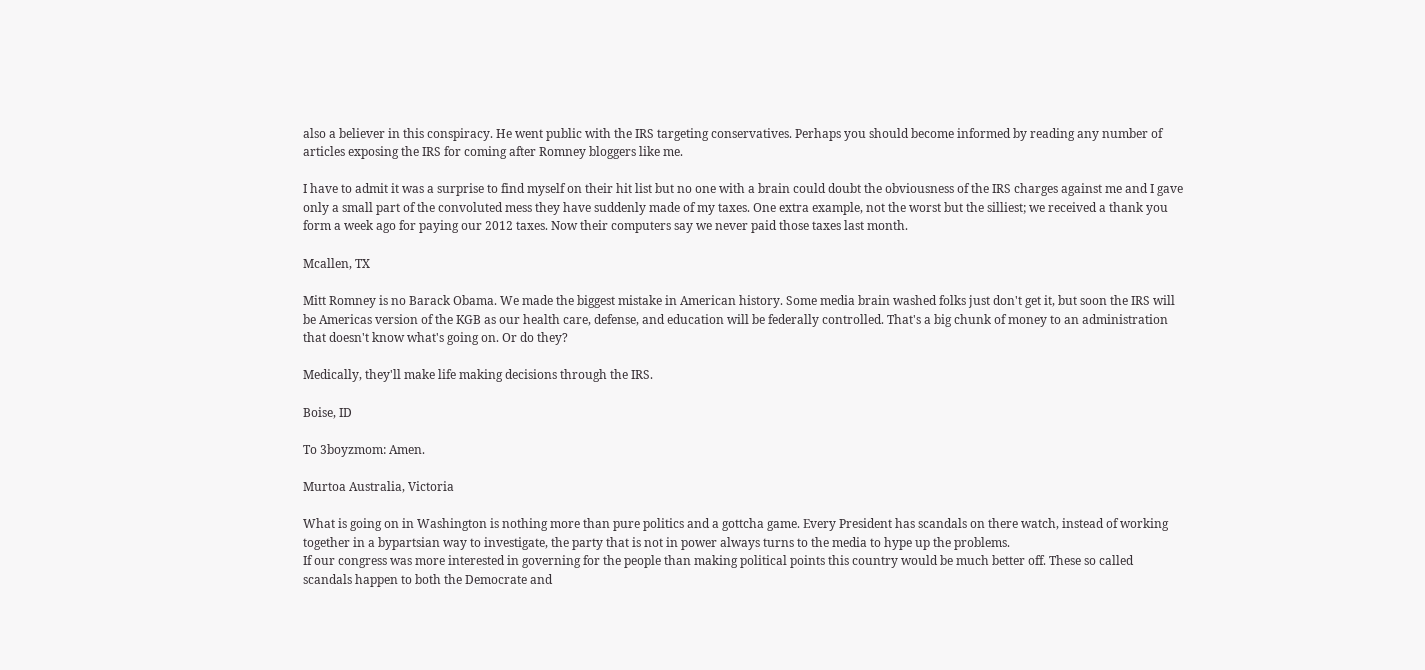also a believer in this conspiracy. He went public with the IRS targeting conservatives. Perhaps you should become informed by reading any number of articles exposing the IRS for coming after Romney bloggers like me.

I have to admit it was a surprise to find myself on their hit list but no one with a brain could doubt the obviousness of the IRS charges against me and I gave only a small part of the convoluted mess they have suddenly made of my taxes. One extra example, not the worst but the silliest; we received a thank you form a week ago for paying our 2012 taxes. Now their computers say we never paid those taxes last month.

Mcallen, TX

Mitt Romney is no Barack Obama. We made the biggest mistake in American history. Some media brain washed folks just don't get it, but soon the IRS will be Americas version of the KGB as our health care, defense, and education will be federally controlled. That's a big chunk of money to an administration that doesn't know what's going on. Or do they?

Medically, they'll make life making decisions through the IRS.

Boise, ID

To 3boyzmom: Amen.

Murtoa Australia, Victoria

What is going on in Washington is nothing more than pure politics and a gottcha game. Every President has scandals on there watch, instead of working together in a bypartsian way to investigate, the party that is not in power always turns to the media to hype up the problems.
If our congress was more interested in governing for the people than making political points this country would be much better off. These so called scandals happen to both the Democrate and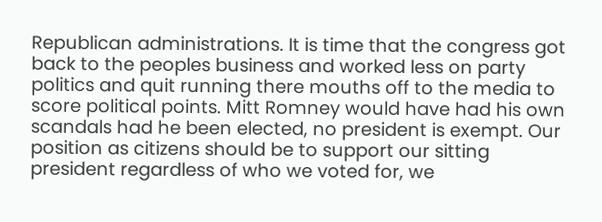Republican administrations. It is time that the congress got back to the peoples business and worked less on party politics and quit running there mouths off to the media to score political points. Mitt Romney would have had his own scandals had he been elected, no president is exempt. Our position as citizens should be to support our sitting president regardless of who we voted for, we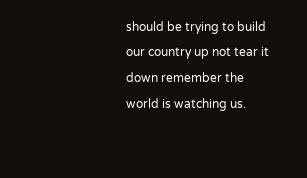should be trying to build our country up not tear it down remember the world is watching us.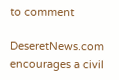to comment

DeseretNews.com encourages a civil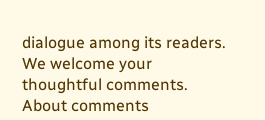dialogue among its readers. We welcome your thoughtful comments.
About comments